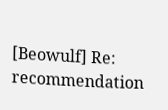[Beowulf] Re: recommendation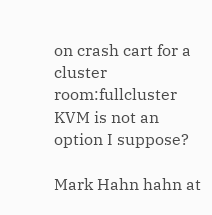on crash cart for a cluster room:fullcluster KVM is not an option I suppose?

Mark Hahn hahn at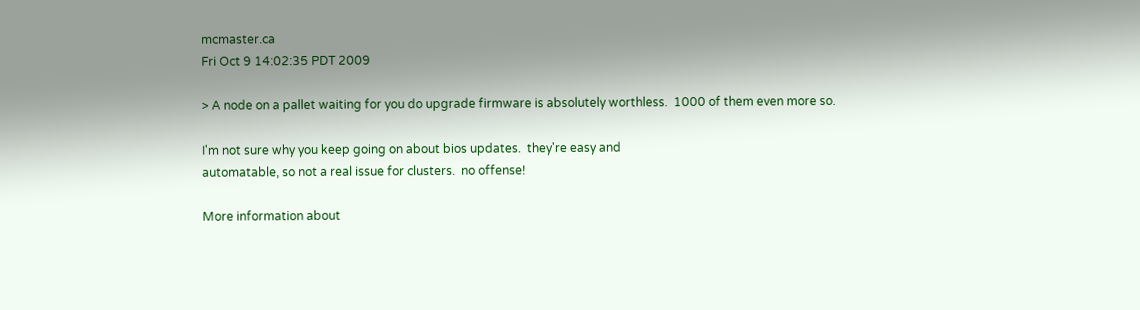mcmaster.ca
Fri Oct 9 14:02:35 PDT 2009

> A node on a pallet waiting for you do upgrade firmware is absolutely worthless.  1000 of them even more so.

I'm not sure why you keep going on about bios updates.  they're easy and
automatable, so not a real issue for clusters.  no offense!

More information about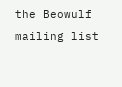the Beowulf mailing list